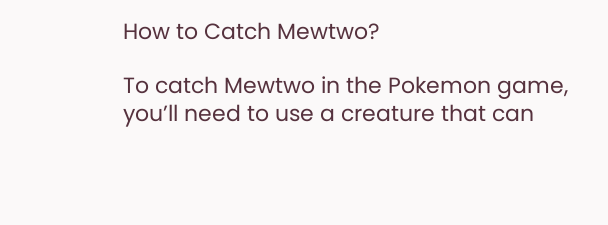How to Catch Mewtwo?

To catch Mewtwo in the Pokemon game, you’ll need to use a creature that can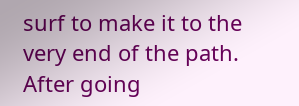surf to make it to the very end of the path. After going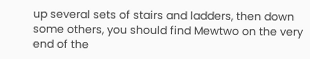up several sets of stairs and ladders, then down some others, you should find Mewtwo on the very end of the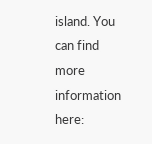island. You can find more information here: